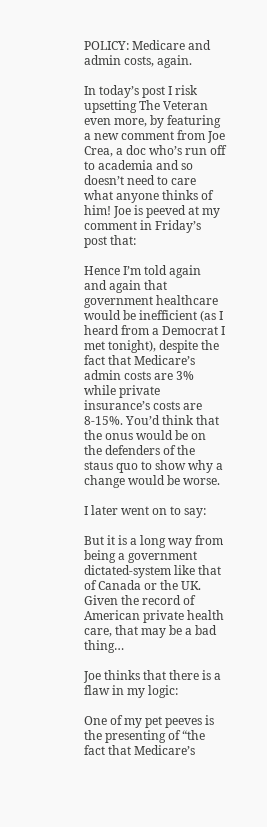POLICY: Medicare and admin costs, again.

In today’s post I risk upsetting The Veteran even more, by featuring a new comment from Joe Crea, a doc who’s run off to academia and so doesn’t need to care what anyone thinks of him! Joe is peeved at my comment in Friday’s post that:

Hence I’m told again and again that government healthcare would be inefficient (as I heard from a Democrat I met tonight), despite the fact that Medicare’s admin costs are 3% while private insurance’s costs are 8-15%. You’d think that the onus would be on the defenders of the staus quo to show why a change would be worse.

I later went on to say:

But it is a long way from being a government dictated-system like that of Canada or the UK. Given the record of American private health care, that may be a bad thing…

Joe thinks that there is a flaw in my logic:

One of my pet peeves is the presenting of “the fact that Medicare’s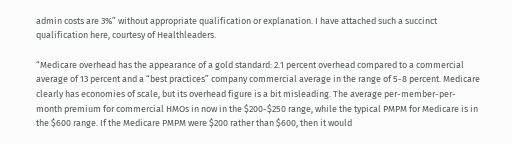admin costs are 3%” without appropriate qualification or explanation. I have attached such a succinct qualification here, courtesy of Healthleaders.

“Medicare overhead has the appearance of a gold standard: 2.1 percent overhead compared to a commercial average of 13 percent and a “best practices” company commercial average in the range of 5-8 percent. Medicare clearly has economies of scale, but its overhead figure is a bit misleading. The average per-member-per-month premium for commercial HMOs in now in the $200-$250 range, while the typical PMPM for Medicare is in the $600 range. If the Medicare PMPM were $200 rather than $600, then it would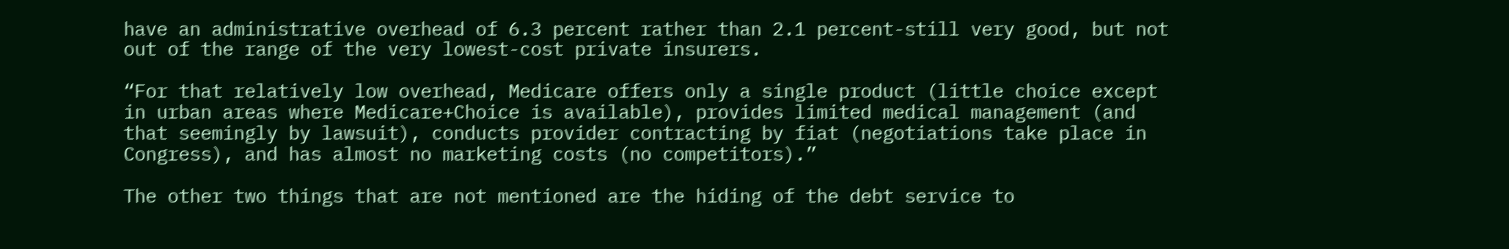have an administrative overhead of 6.3 percent rather than 2.1 percent-still very good, but not out of the range of the very lowest-cost private insurers.

“For that relatively low overhead, Medicare offers only a single product (little choice except in urban areas where Medicare+Choice is available), provides limited medical management (and that seemingly by lawsuit), conducts provider contracting by fiat (negotiations take place in Congress), and has almost no marketing costs (no competitors).”

The other two things that are not mentioned are the hiding of the debt service to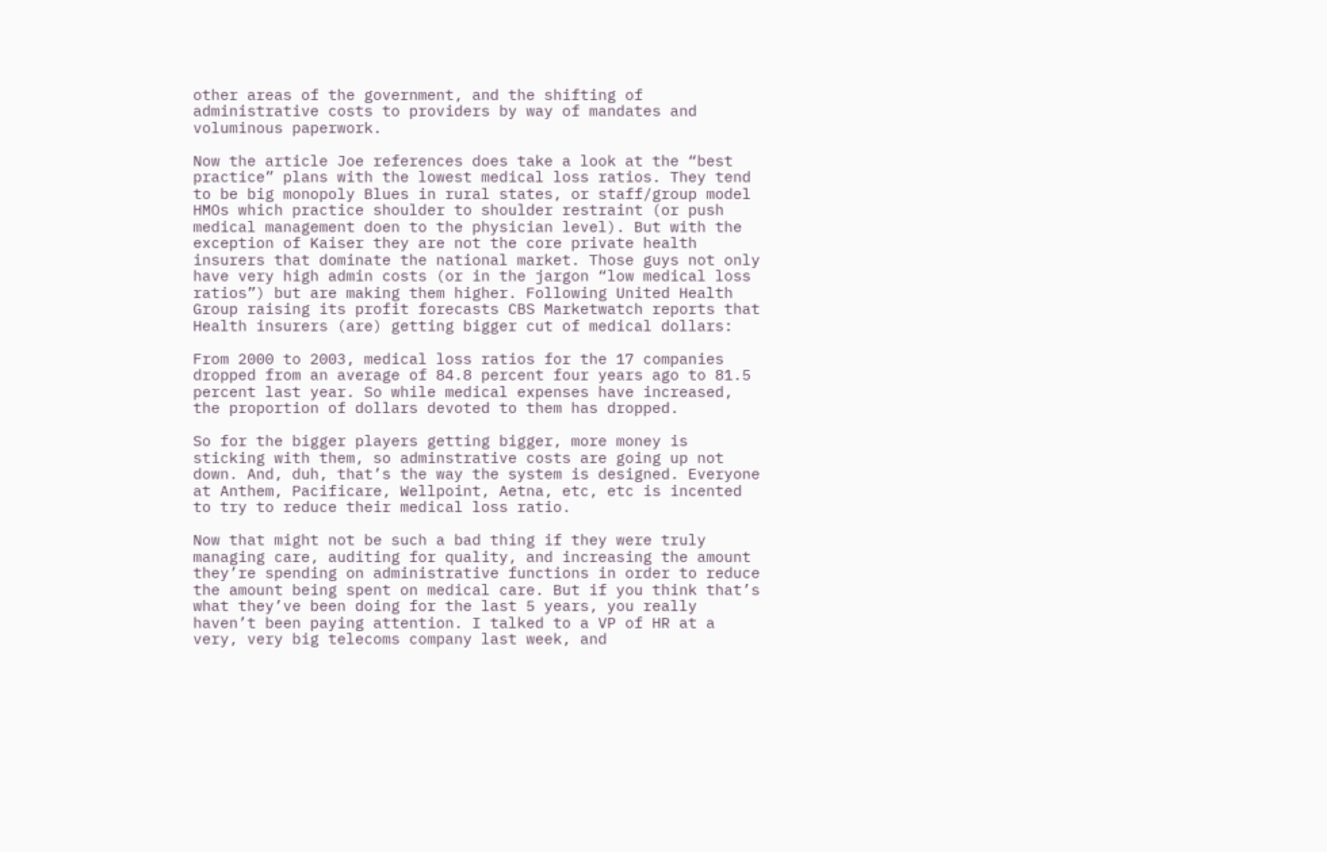other areas of the government, and the shifting of administrative costs to providers by way of mandates and voluminous paperwork.

Now the article Joe references does take a look at the “best practice” plans with the lowest medical loss ratios. They tend to be big monopoly Blues in rural states, or staff/group model HMOs which practice shoulder to shoulder restraint (or push medical management doen to the physician level). But with the exception of Kaiser they are not the core private health insurers that dominate the national market. Those guys not only have very high admin costs (or in the jargon “low medical loss ratios”) but are making them higher. Following United Health Group raising its profit forecasts CBS Marketwatch reports that Health insurers (are) getting bigger cut of medical dollars:

From 2000 to 2003, medical loss ratios for the 17 companies dropped from an average of 84.8 percent four years ago to 81.5 percent last year. So while medical expenses have increased, the proportion of dollars devoted to them has dropped.

So for the bigger players getting bigger, more money is sticking with them, so adminstrative costs are going up not down. And, duh, that’s the way the system is designed. Everyone at Anthem, Pacificare, Wellpoint, Aetna, etc, etc is incented to try to reduce their medical loss ratio.

Now that might not be such a bad thing if they were truly managing care, auditing for quality, and increasing the amount they’re spending on administrative functions in order to reduce the amount being spent on medical care. But if you think that’s what they’ve been doing for the last 5 years, you really haven’t been paying attention. I talked to a VP of HR at a very, very big telecoms company last week, and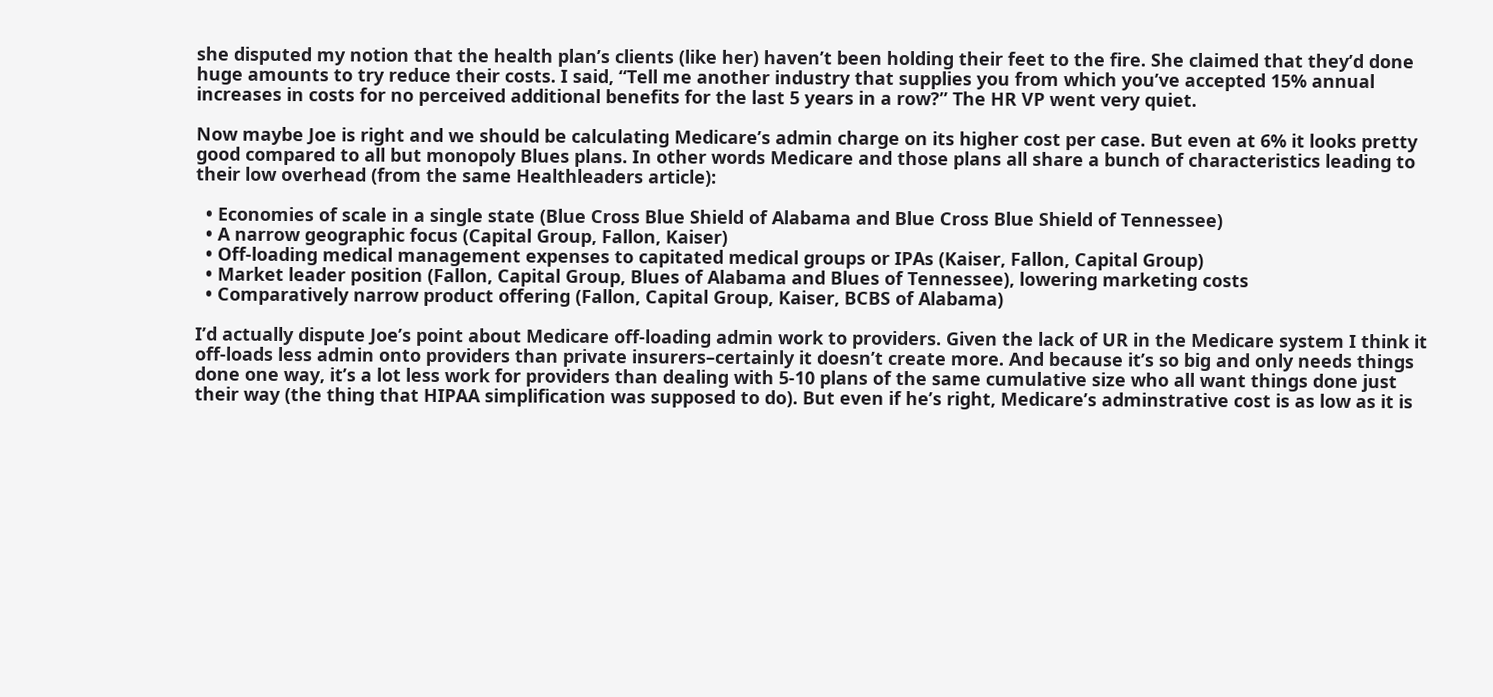she disputed my notion that the health plan’s clients (like her) haven’t been holding their feet to the fire. She claimed that they’d done huge amounts to try reduce their costs. I said, “Tell me another industry that supplies you from which you’ve accepted 15% annual increases in costs for no perceived additional benefits for the last 5 years in a row?” The HR VP went very quiet.

Now maybe Joe is right and we should be calculating Medicare’s admin charge on its higher cost per case. But even at 6% it looks pretty good compared to all but monopoly Blues plans. In other words Medicare and those plans all share a bunch of characteristics leading to their low overhead (from the same Healthleaders article):

  • Economies of scale in a single state (Blue Cross Blue Shield of Alabama and Blue Cross Blue Shield of Tennessee)
  • A narrow geographic focus (Capital Group, Fallon, Kaiser)
  • Off-loading medical management expenses to capitated medical groups or IPAs (Kaiser, Fallon, Capital Group)
  • Market leader position (Fallon, Capital Group, Blues of Alabama and Blues of Tennessee), lowering marketing costs
  • Comparatively narrow product offering (Fallon, Capital Group, Kaiser, BCBS of Alabama)

I’d actually dispute Joe’s point about Medicare off-loading admin work to providers. Given the lack of UR in the Medicare system I think it off-loads less admin onto providers than private insurers–certainly it doesn’t create more. And because it’s so big and only needs things done one way, it’s a lot less work for providers than dealing with 5-10 plans of the same cumulative size who all want things done just their way (the thing that HIPAA simplification was supposed to do). But even if he’s right, Medicare’s adminstrative cost is as low as it is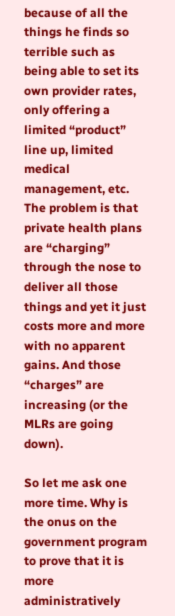because of all the things he finds so terrible such as being able to set its own provider rates, only offering a limited “product” line up, limited medical management, etc. The problem is that private health plans are “charging” through the nose to deliver all those things and yet it just costs more and more with no apparent gains. And those “charges” are increasing (or the MLRs are going down).

So let me ask one more time. Why is the onus on the government program to prove that it is more administratively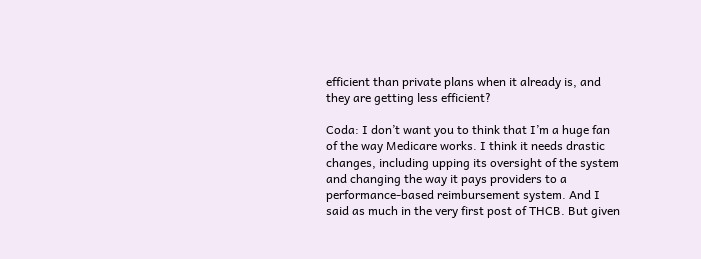efficient than private plans when it already is, and they are getting less efficient?

Coda: I don’t want you to think that I’m a huge fan of the way Medicare works. I think it needs drastic changes, including upping its oversight of the system and changing the way it pays providers to a performance-based reimbursement system. And I said as much in the very first post of THCB. But given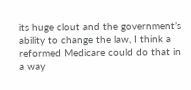its huge clout and the government’s ability to change the law, I think a reformed Medicare could do that in a way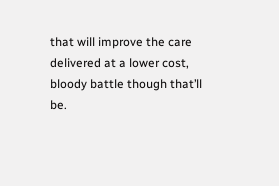that will improve the care delivered at a lower cost, bloody battle though that’ll be.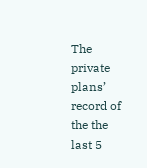The private plans’ record of the the last 5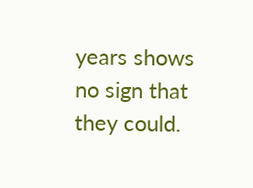years shows no sign that they could.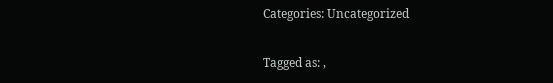Categories: Uncategorized

Tagged as: ,